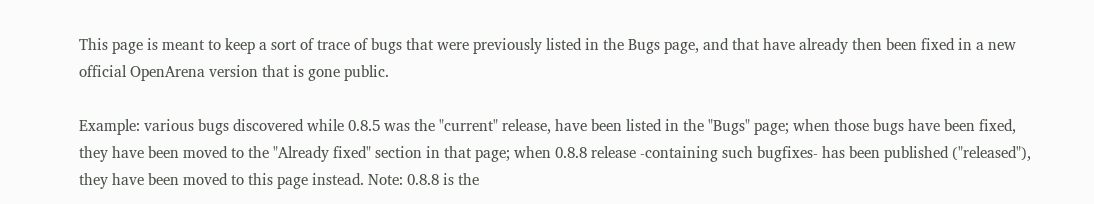This page is meant to keep a sort of trace of bugs that were previously listed in the Bugs page, and that have already then been fixed in a new official OpenArena version that is gone public.

Example: various bugs discovered while 0.8.5 was the "current" release, have been listed in the "Bugs" page; when those bugs have been fixed, they have been moved to the "Already fixed" section in that page; when 0.8.8 release -containing such bugfixes- has been published ("released"), they have been moved to this page instead. Note: 0.8.8 is the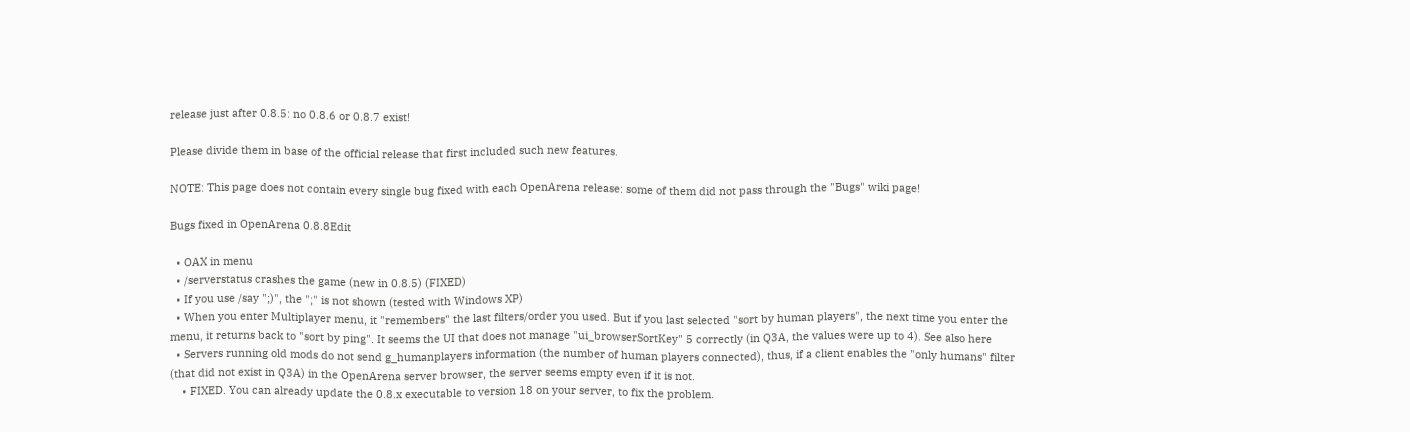release just after 0.8.5: no 0.8.6 or 0.8.7 exist!

Please divide them in base of the official release that first included such new features.

NOTE: This page does not contain every single bug fixed with each OpenArena release: some of them did not pass through the "Bugs" wiki page!

Bugs fixed in OpenArena 0.8.8Edit

  • OAX in menu
  • /serverstatus crashes the game (new in 0.8.5) (FIXED)
  • If you use /say ";)", the ";" is not shown (tested with Windows XP)
  • When you enter Multiplayer menu, it "remembers" the last filters/order you used. But if you last selected "sort by human players", the next time you enter the menu, it returns back to "sort by ping". It seems the UI that does not manage "ui_browserSortKey" 5 correctly (in Q3A, the values were up to 4). See also here
  • Servers running old mods do not send g_humanplayers information (the number of human players connected), thus, if a client enables the "only humans" filter (that did not exist in Q3A) in the OpenArena server browser, the server seems empty even if it is not.
    • FIXED. You can already update the 0.8.x executable to version 18 on your server, to fix the problem.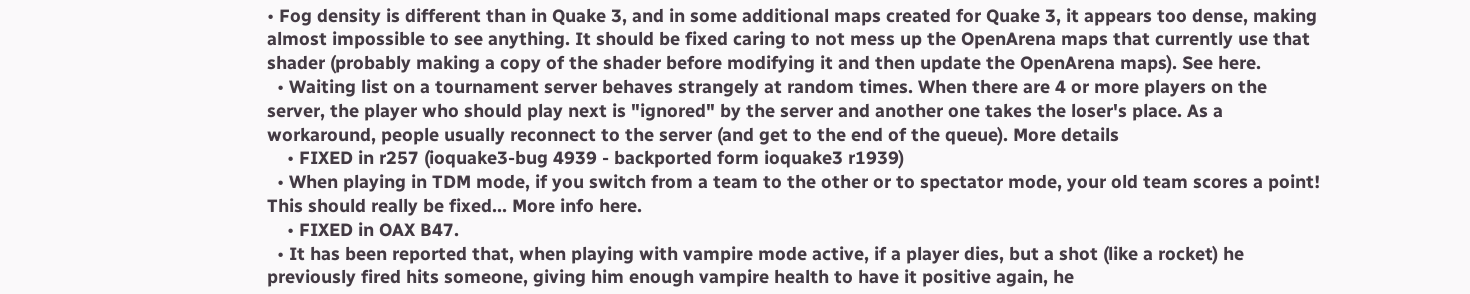• Fog density is different than in Quake 3, and in some additional maps created for Quake 3, it appears too dense, making almost impossible to see anything. It should be fixed caring to not mess up the OpenArena maps that currently use that shader (probably making a copy of the shader before modifying it and then update the OpenArena maps). See here.
  • Waiting list on a tournament server behaves strangely at random times. When there are 4 or more players on the server, the player who should play next is "ignored" by the server and another one takes the loser's place. As a workaround, people usually reconnect to the server (and get to the end of the queue). More details
    • FIXED in r257 (ioquake3-bug 4939 - backported form ioquake3 r1939)
  • When playing in TDM mode, if you switch from a team to the other or to spectator mode, your old team scores a point! This should really be fixed... More info here.
    • FIXED in OAX B47.
  • It has been reported that, when playing with vampire mode active, if a player dies, but a shot (like a rocket) he previously fired hits someone, giving him enough vampire health to have it positive again, he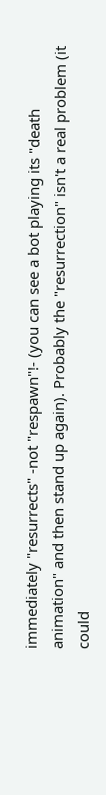immediately "resurrects" -not "respawn"!- (you can see a bot playing its "death animation" and then stand up again). Probably the "resurrection" isn't a real problem (it could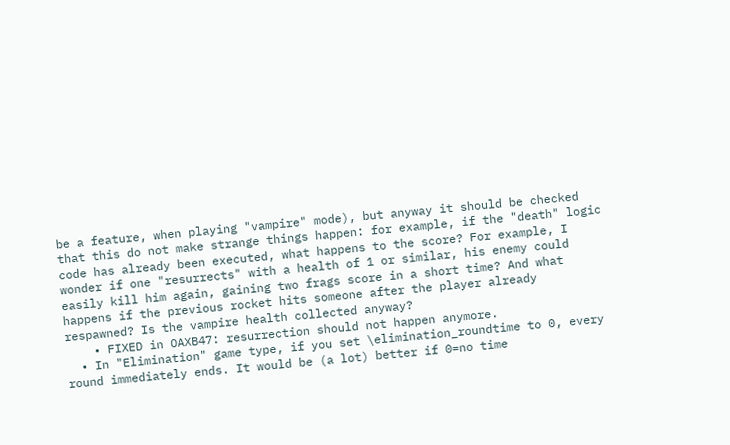be a feature, when playing "vampire" mode), but anyway it should be checked that this do not make strange things happen: for example, if the "death" logic code has already been executed, what happens to the score? For example, I wonder if one "resurrects" with a health of 1 or similar, his enemy could easily kill him again, gaining two frags score in a short time? And what happens if the previous rocket hits someone after the player already respawned? Is the vampire health collected anyway?
    • FIXED in OAXB47: resurrection should not happen anymore.
  • In "Elimination" game type, if you set \elimination_roundtime to 0, every round immediately ends. It would be (a lot) better if 0=no time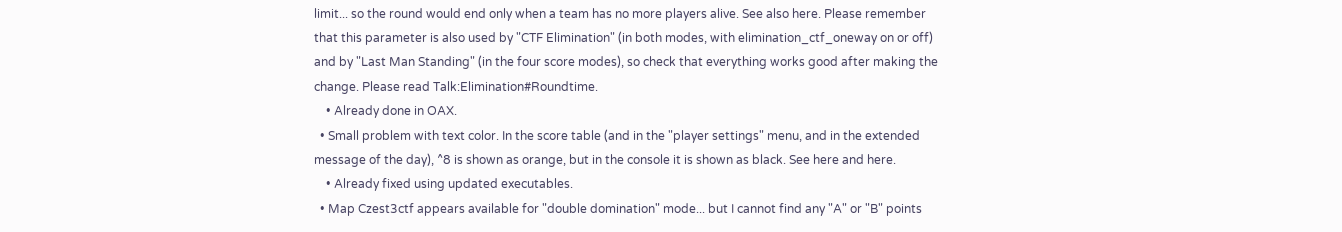limit... so the round would end only when a team has no more players alive. See also here. Please remember that this parameter is also used by "CTF Elimination" (in both modes, with elimination_ctf_oneway on or off) and by "Last Man Standing" (in the four score modes), so check that everything works good after making the change. Please read Talk:Elimination#Roundtime.
    • Already done in OAX.
  • Small problem with text color. In the score table (and in the "player settings" menu, and in the extended message of the day), ^8 is shown as orange, but in the console it is shown as black. See here and here.
    • Already fixed using updated executables.
  • Map Czest3ctf appears available for "double domination" mode... but I cannot find any "A" or "B" points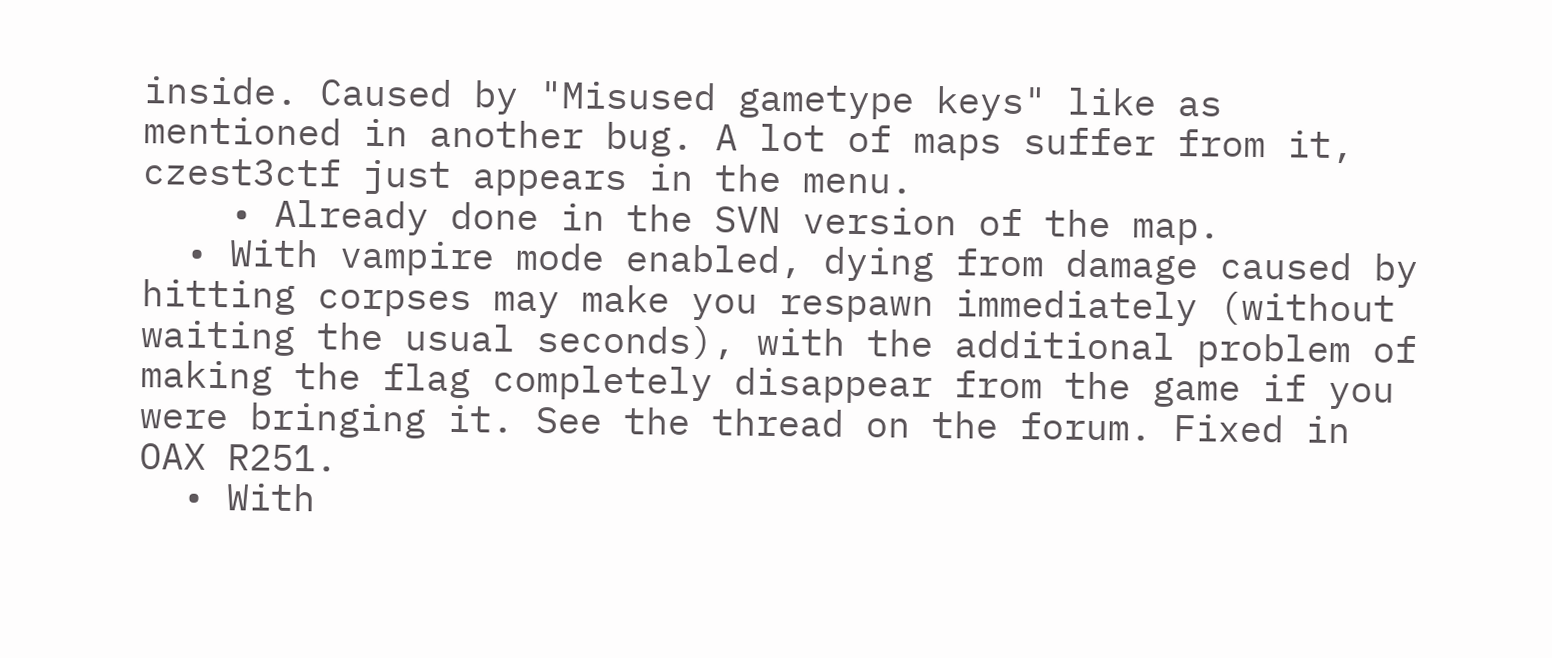inside. Caused by "Misused gametype keys" like as mentioned in another bug. A lot of maps suffer from it, czest3ctf just appears in the menu.
    • Already done in the SVN version of the map.
  • With vampire mode enabled, dying from damage caused by hitting corpses may make you respawn immediately (without waiting the usual seconds), with the additional problem of making the flag completely disappear from the game if you were bringing it. See the thread on the forum. Fixed in OAX R251.
  • With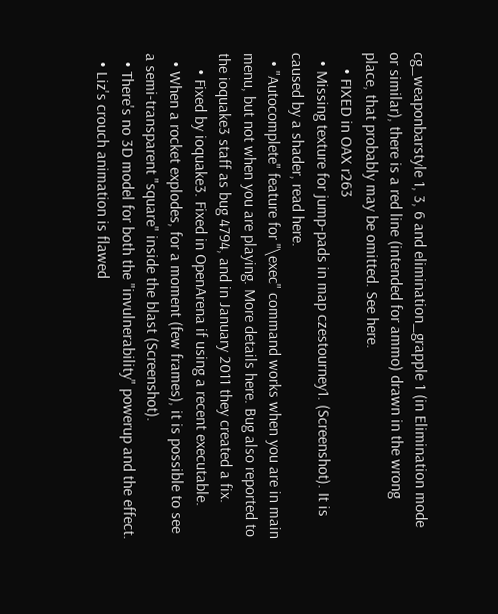cg_weaponbarstyle 1, 3, 6 and elimination_grapple 1 (in Elimination mode or similar), there is a red line (intended for ammo) drawn in the wrong place, that probably may be omitted. See here.
    • FIXED in OAX r263
  • Missing texture for jump-pads in map czestourney1. (Screenshot). It is caused by a shader, read here.
  • "Autocomplete" feature for "\exec" command works when you are in main menu, but not when you are playing. More details here. Bug also reported to the ioquake3 staff as bug 4794, and in January 2011 they created a fix.
    • Fixed by ioquake3. Fixed in OpenArena if using a recent executable.
  • When a rocket explodes, for a moment (few frames), it is possible to see a semi-transparent "square" inside the blast (Screenshot).
  • There's no 3D model for both the "invulnerability" powerup and the effect.
  • Liz's crouch animation is flawed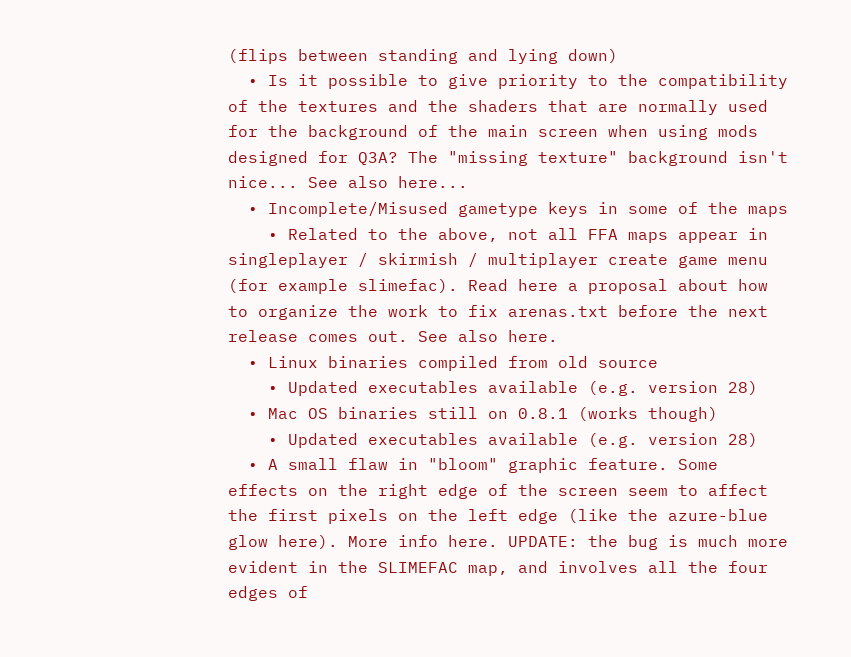(flips between standing and lying down)
  • Is it possible to give priority to the compatibility of the textures and the shaders that are normally used for the background of the main screen when using mods designed for Q3A? The "missing texture" background isn't nice... See also here...
  • Incomplete/Misused gametype keys in some of the maps
    • Related to the above, not all FFA maps appear in singleplayer / skirmish / multiplayer create game menu (for example slimefac). Read here a proposal about how to organize the work to fix arenas.txt before the next release comes out. See also here.
  • Linux binaries compiled from old source
    • Updated executables available (e.g. version 28)
  • Mac OS binaries still on 0.8.1 (works though)
    • Updated executables available (e.g. version 28)
  • A small flaw in "bloom" graphic feature. Some effects on the right edge of the screen seem to affect the first pixels on the left edge (like the azure-blue glow here). More info here. UPDATE: the bug is much more evident in the SLIMEFAC map, and involves all the four edges of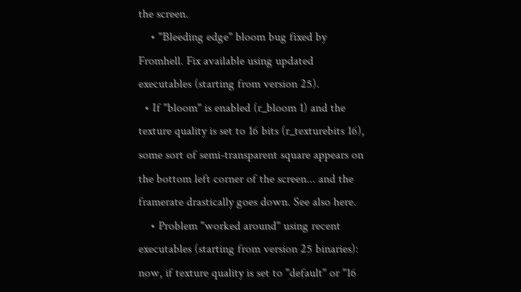the screen.
    • "Bleeding edge" bloom bug fixed by Fromhell. Fix available using updated executables (starting from version 25).
  • If "bloom" is enabled (r_bloom 1) and the texture quality is set to 16 bits (r_texturebits 16), some sort of semi-transparent square appears on the bottom left corner of the screen... and the framerate drastically goes down. See also here.
    • Problem "worked around" using recent executables (starting from version 25 binaries): now, if texture quality is set to "default" or "16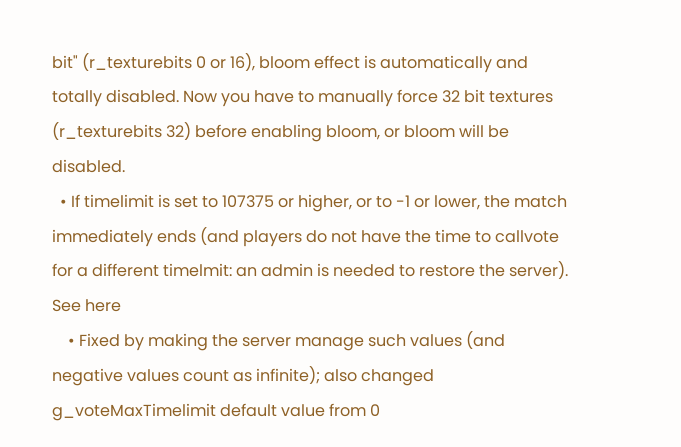bit" (r_texturebits 0 or 16), bloom effect is automatically and totally disabled. Now you have to manually force 32 bit textures (r_texturebits 32) before enabling bloom, or bloom will be disabled.
  • If timelimit is set to 107375 or higher, or to -1 or lower, the match immediately ends (and players do not have the time to callvote for a different timelmit: an admin is needed to restore the server). See here
    • Fixed by making the server manage such values (and negative values count as infinite); also changed g_voteMaxTimelimit default value from 0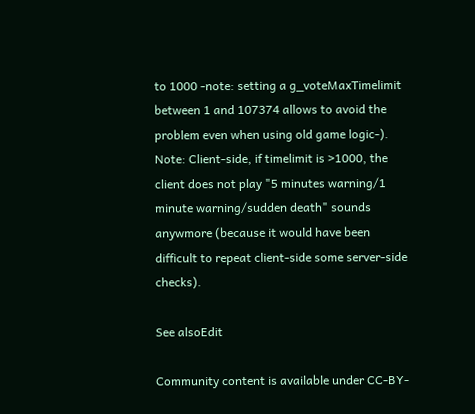to 1000 -note: setting a g_voteMaxTimelimit between 1 and 107374 allows to avoid the problem even when using old game logic-). Note: Client-side, if timelimit is >1000, the client does not play "5 minutes warning/1 minute warning/sudden death" sounds anywmore (because it would have been difficult to repeat client-side some server-side checks).

See alsoEdit

Community content is available under CC-BY-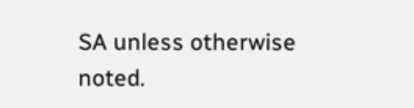SA unless otherwise noted.